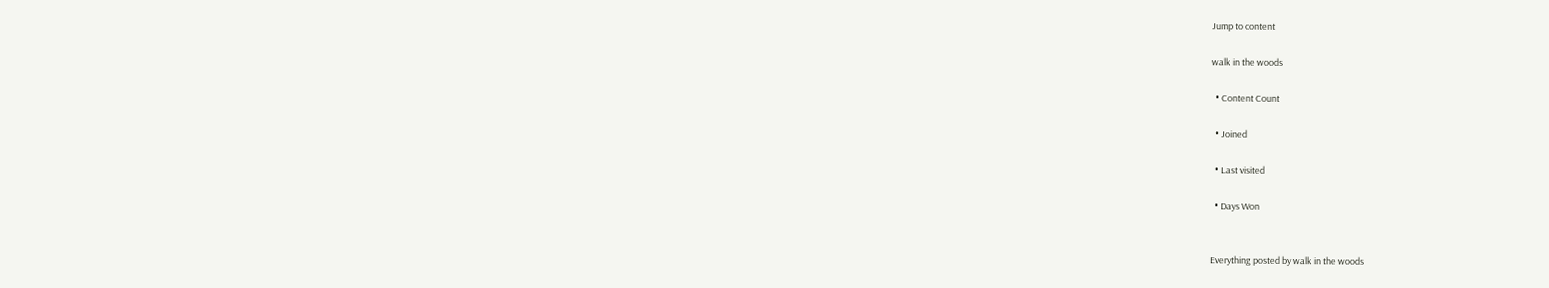Jump to content

walk in the woods

  • Content Count

  • Joined

  • Last visited

  • Days Won


Everything posted by walk in the woods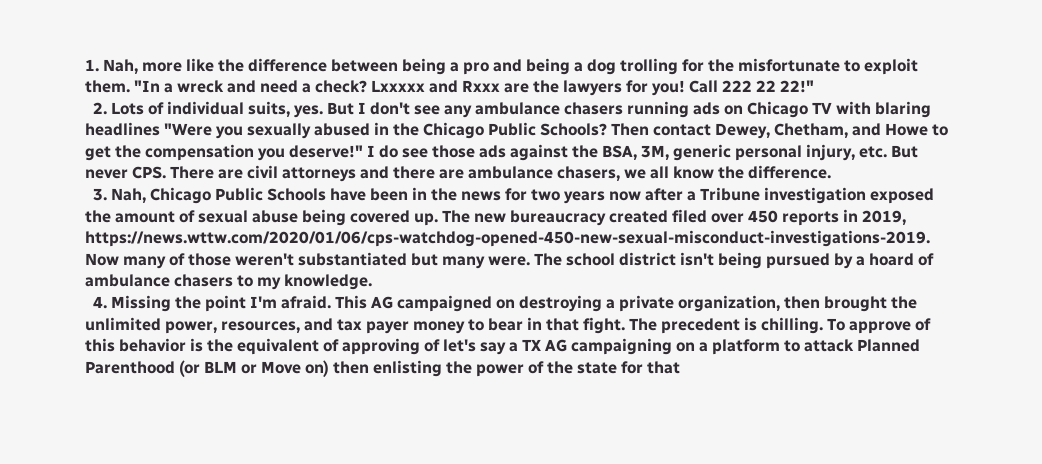1. Nah, more like the difference between being a pro and being a dog trolling for the misfortunate to exploit them. "In a wreck and need a check? Lxxxxx and Rxxx are the lawyers for you! Call 222 22 22!"
  2. Lots of individual suits, yes. But I don't see any ambulance chasers running ads on Chicago TV with blaring headlines "Were you sexually abused in the Chicago Public Schools? Then contact Dewey, Chetham, and Howe to get the compensation you deserve!" I do see those ads against the BSA, 3M, generic personal injury, etc. But never CPS. There are civil attorneys and there are ambulance chasers, we all know the difference.
  3. Nah, Chicago Public Schools have been in the news for two years now after a Tribune investigation exposed the amount of sexual abuse being covered up. The new bureaucracy created filed over 450 reports in 2019, https://news.wttw.com/2020/01/06/cps-watchdog-opened-450-new-sexual-misconduct-investigations-2019. Now many of those weren't substantiated but many were. The school district isn't being pursued by a hoard of ambulance chasers to my knowledge.
  4. Missing the point I'm afraid. This AG campaigned on destroying a private organization, then brought the unlimited power, resources, and tax payer money to bear in that fight. The precedent is chilling. To approve of this behavior is the equivalent of approving of let's say a TX AG campaigning on a platform to attack Planned Parenthood (or BLM or Move on) then enlisting the power of the state for that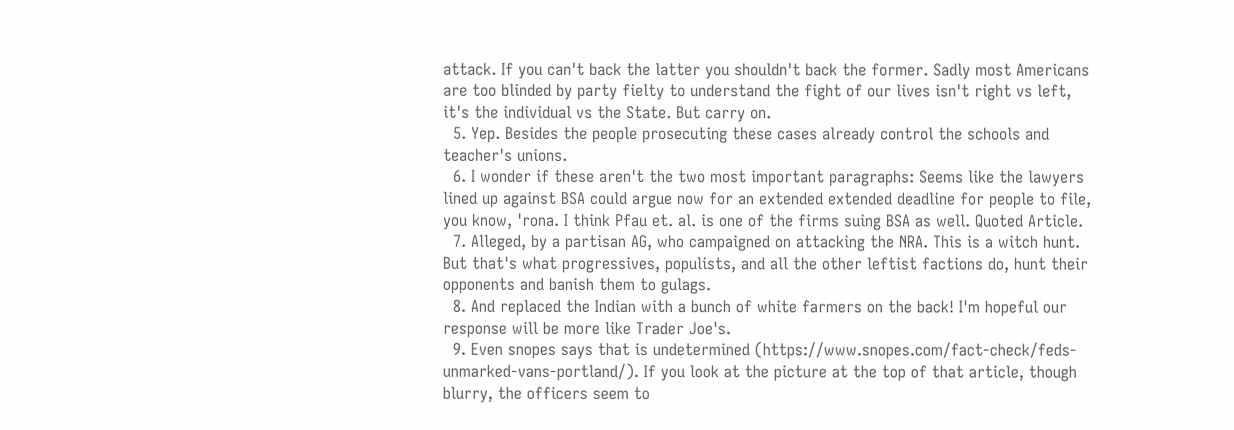attack. If you can't back the latter you shouldn't back the former. Sadly most Americans are too blinded by party fielty to understand the fight of our lives isn't right vs left, it's the individual vs the State. But carry on.
  5. Yep. Besides the people prosecuting these cases already control the schools and teacher's unions.
  6. I wonder if these aren't the two most important paragraphs: Seems like the lawyers lined up against BSA could argue now for an extended extended deadline for people to file, you know, 'rona. I think Pfau et. al. is one of the firms suing BSA as well. Quoted Article.
  7. Alleged, by a partisan AG, who campaigned on attacking the NRA. This is a witch hunt. But that's what progressives, populists, and all the other leftist factions do, hunt their opponents and banish them to gulags.
  8. And replaced the Indian with a bunch of white farmers on the back! I'm hopeful our response will be more like Trader Joe's.
  9. Even snopes says that is undetermined (https://www.snopes.com/fact-check/feds-unmarked-vans-portland/). If you look at the picture at the top of that article, though blurry, the officers seem to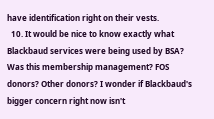have identification right on their vests.
  10. It would be nice to know exactly what Blackbaud services were being used by BSA? Was this membership management? FOS donors? Other donors? I wonder if Blackbaud's bigger concern right now isn't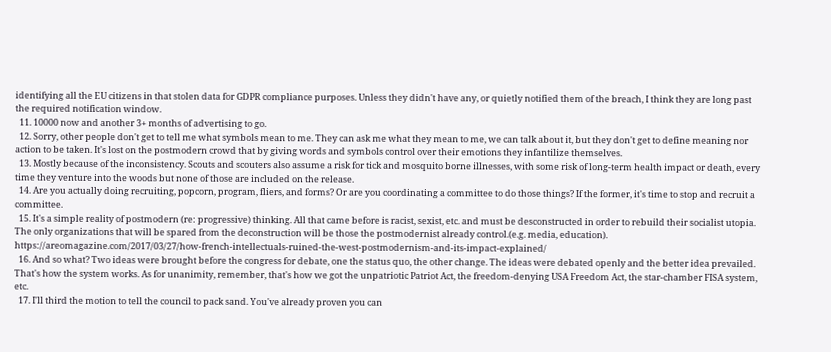identifying all the EU citizens in that stolen data for GDPR compliance purposes. Unless they didn't have any, or quietly notified them of the breach, I think they are long past the required notification window.
  11. 10000 now and another 3+ months of advertising to go.
  12. Sorry, other people don't get to tell me what symbols mean to me. They can ask me what they mean to me, we can talk about it, but they don't get to define meaning nor action to be taken. It's lost on the postmodern crowd that by giving words and symbols control over their emotions they infantilize themselves.
  13. Mostly because of the inconsistency. Scouts and scouters also assume a risk for tick and mosquito borne illnesses, with some risk of long-term health impact or death, every time they venture into the woods but none of those are included on the release.
  14. Are you actually doing recruiting, popcorn, program, fliers, and forms? Or are you coordinating a committee to do those things? If the former, it's time to stop and recruit a committee.
  15. It's a simple reality of postmodern (re: progressive) thinking. All that came before is racist, sexist, etc. and must be desconstructed in order to rebuild their socialist utopia. The only organizations that will be spared from the deconstruction will be those the postmodernist already control.(e.g. media, education). https://areomagazine.com/2017/03/27/how-french-intellectuals-ruined-the-west-postmodernism-and-its-impact-explained/
  16. And so what? Two ideas were brought before the congress for debate, one the status quo, the other change. The ideas were debated openly and the better idea prevailed. That's how the system works. As for unanimity, remember, that's how we got the unpatriotic Patriot Act, the freedom-denying USA Freedom Act, the star-chamber FISA system, etc.
  17. I'll third the motion to tell the council to pack sand. You've already proven you can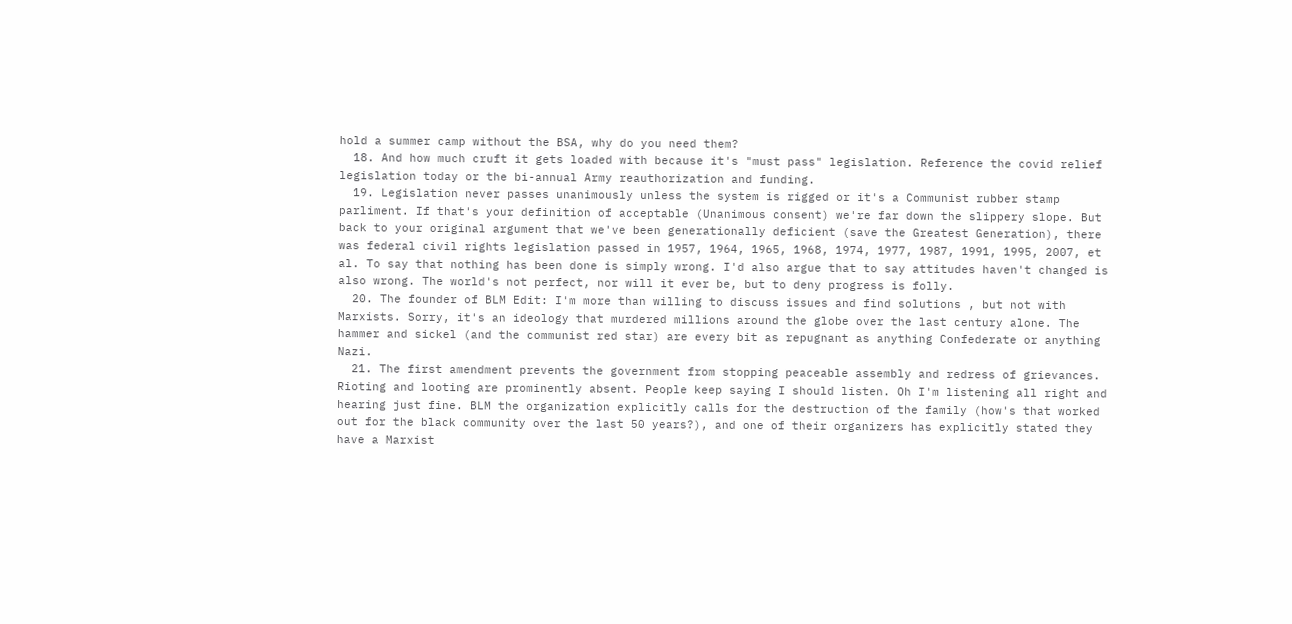hold a summer camp without the BSA, why do you need them?
  18. And how much cruft it gets loaded with because it's "must pass" legislation. Reference the covid relief legislation today or the bi-annual Army reauthorization and funding.
  19. Legislation never passes unanimously unless the system is rigged or it's a Communist rubber stamp parliment. If that's your definition of acceptable (Unanimous consent) we're far down the slippery slope. But back to your original argument that we've been generationally deficient (save the Greatest Generation), there was federal civil rights legislation passed in 1957, 1964, 1965, 1968, 1974, 1977, 1987, 1991, 1995, 2007, et al. To say that nothing has been done is simply wrong. I'd also argue that to say attitudes haven't changed is also wrong. The world's not perfect, nor will it ever be, but to deny progress is folly.
  20. The founder of BLM Edit: I'm more than willing to discuss issues and find solutions , but not with Marxists. Sorry, it's an ideology that murdered millions around the globe over the last century alone. The hammer and sickel (and the communist red star) are every bit as repugnant as anything Confederate or anything Nazi.
  21. The first amendment prevents the government from stopping peaceable assembly and redress of grievances. Rioting and looting are prominently absent. People keep saying I should listen. Oh I'm listening all right and hearing just fine. BLM the organization explicitly calls for the destruction of the family (how's that worked out for the black community over the last 50 years?), and one of their organizers has explicitly stated they have a Marxist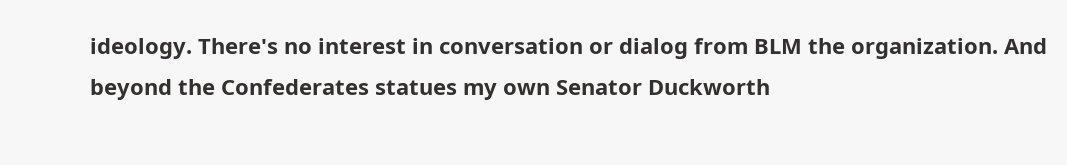ideology. There's no interest in conversation or dialog from BLM the organization. And beyond the Confederates statues my own Senator Duckworth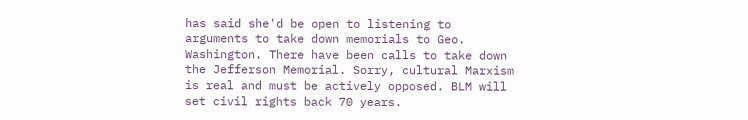has said she'd be open to listening to arguments to take down memorials to Geo. Washington. There have been calls to take down the Jefferson Memorial. Sorry, cultural Marxism is real and must be actively opposed. BLM will set civil rights back 70 years.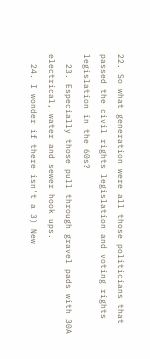22. So what generation were all those politicians that passed the civil rights legislation and voting rights legislation in the 60s?
  23. Especially those pull through gravel pads with 30A electrical, water and sewer hook ups.
  24. I wonder if there isn't a 3) New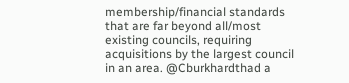membership/financial standards that are far beyond all/most existing councils, requiring acquisitions by the largest council in an area. @Cburkhardthad a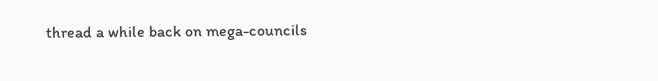thread a while back on mega-councils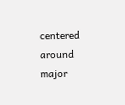centered around major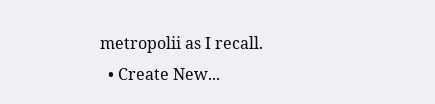metropolii as I recall.
  • Create New...